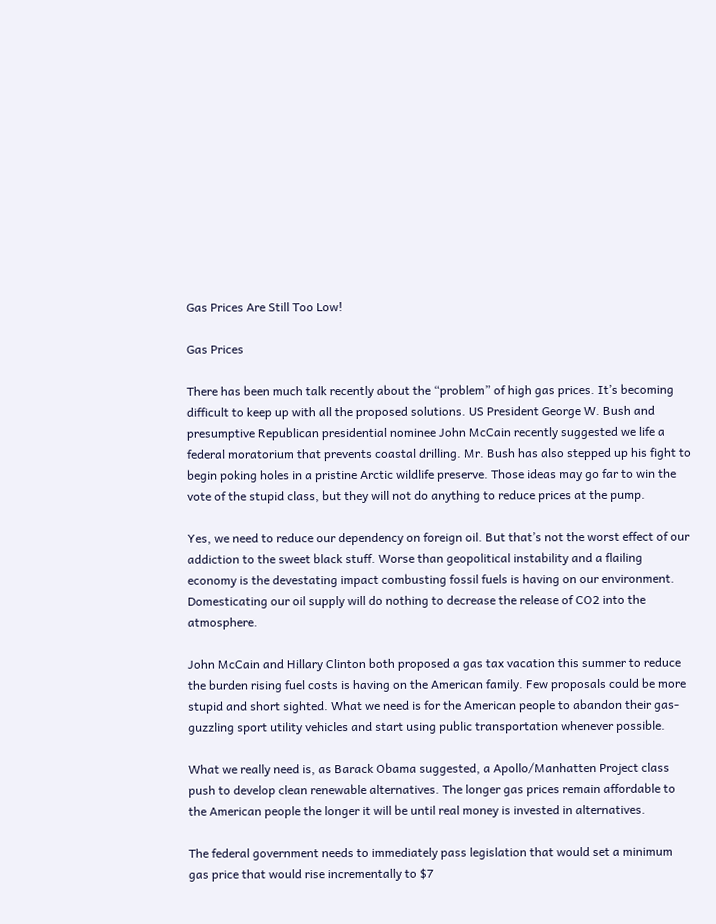Gas Prices Are Still Too Low!

Gas Prices

There has been much talk recently about the “problem” of high gas prices. It’s becoming difficult to keep up with all the proposed solutions. US President George W. Bush and presumptive Republican presidential nominee John McCain recently suggested we life a federal moratorium that prevents coastal drilling. Mr. Bush has also stepped up his fight to begin poking holes in a pristine Arctic wildlife preserve. Those ideas may go far to win the vote of the stupid class, but they will not do anything to reduce prices at the pump.

Yes, we need to reduce our dependency on foreign oil. But that’s not the worst effect of our addiction to the sweet black stuff. Worse than geopolitical instability and a flailing economy is the devestating impact combusting fossil fuels is having on our environment. Domesticating our oil supply will do nothing to decrease the release of CO2 into the atmosphere.

John McCain and Hillary Clinton both proposed a gas tax vacation this summer to reduce the burden rising fuel costs is having on the American family. Few proposals could be more stupid and short sighted. What we need is for the American people to abandon their gas-guzzling sport utility vehicles and start using public transportation whenever possible.

What we really need is, as Barack Obama suggested, a Apollo/Manhatten Project class push to develop clean renewable alternatives. The longer gas prices remain affordable to the American people the longer it will be until real money is invested in alternatives.

The federal government needs to immediately pass legislation that would set a minimum gas price that would rise incrementally to $7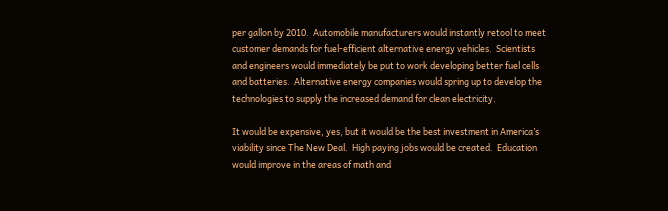per gallon by 2010.  Automobile manufacturers would instantly retool to meet customer demands for fuel-efficient alternative energy vehicles.  Scientists and engineers would immediately be put to work developing better fuel cells and batteries.  Alternative energy companies would spring up to develop the technologies to supply the increased demand for clean electricity.

It would be expensive, yes, but it would be the best investment in America’s viability since The New Deal.  High paying jobs would be created.  Education would improve in the areas of math and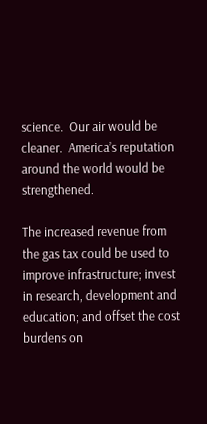science.  Our air would be cleaner.  America’s reputation around the world would be strengthened.

The increased revenue from the gas tax could be used to improve infrastructure; invest in research, development and education; and offset the cost burdens on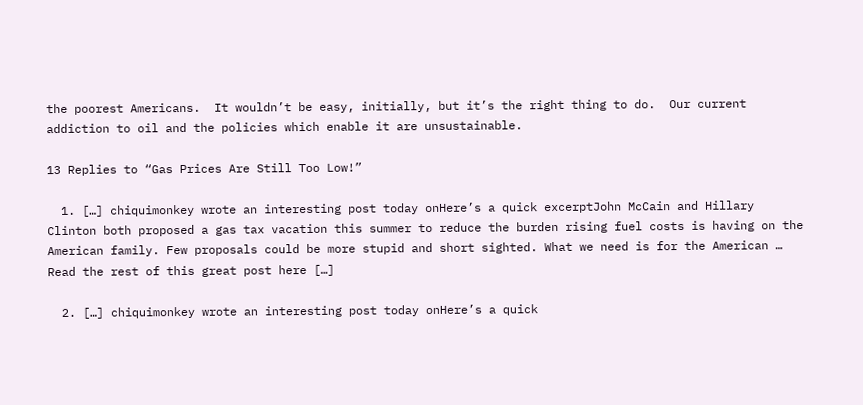the poorest Americans.  It wouldn’t be easy, initially, but it’s the right thing to do.  Our current addiction to oil and the policies which enable it are unsustainable.

13 Replies to “Gas Prices Are Still Too Low!”

  1. […] chiquimonkey wrote an interesting post today onHere’s a quick excerptJohn McCain and Hillary Clinton both proposed a gas tax vacation this summer to reduce the burden rising fuel costs is having on the American family. Few proposals could be more stupid and short sighted. What we need is for the American … Read the rest of this great post here […]

  2. […] chiquimonkey wrote an interesting post today onHere’s a quick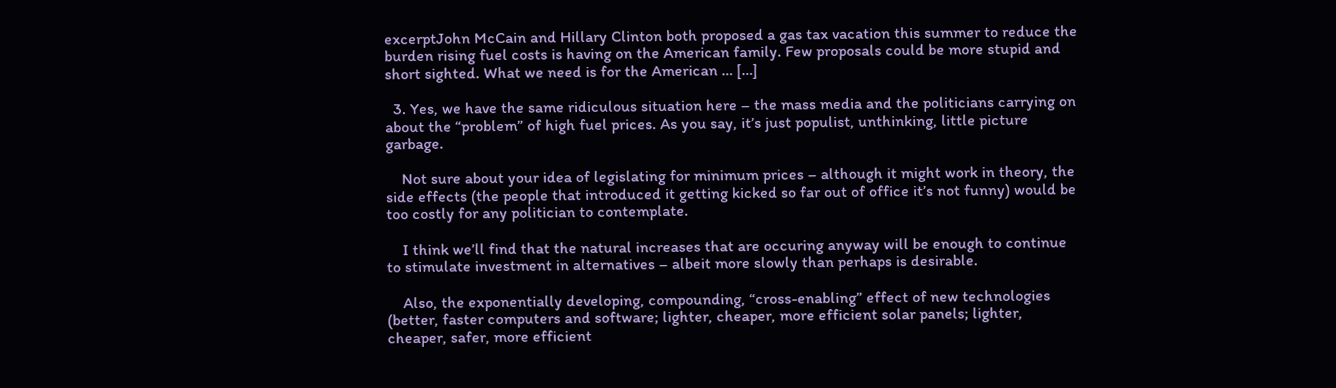excerptJohn McCain and Hillary Clinton both proposed a gas tax vacation this summer to reduce the burden rising fuel costs is having on the American family. Few proposals could be more stupid and short sighted. What we need is for the American … […]

  3. Yes, we have the same ridiculous situation here – the mass media and the politicians carrying on about the “problem” of high fuel prices. As you say, it’s just populist, unthinking, little picture garbage.

    Not sure about your idea of legislating for minimum prices – although it might work in theory, the side effects (the people that introduced it getting kicked so far out of office it’s not funny) would be too costly for any politician to contemplate.

    I think we’ll find that the natural increases that are occuring anyway will be enough to continue to stimulate investment in alternatives – albeit more slowly than perhaps is desirable.

    Also, the exponentially developing, compounding, “cross-enabling” effect of new technologies (better, faster computers and software; lighter, cheaper, more efficient solar panels; lighter, cheaper, safer, more efficient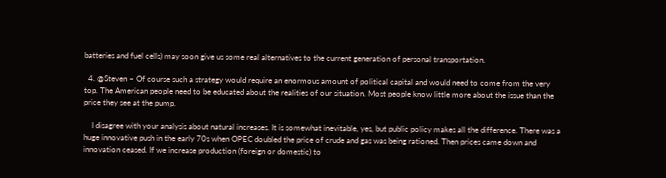batteries and fuel cells) may soon give us some real alternatives to the current generation of personal transportation.

  4. @Steven – Of course such a strategy would require an enormous amount of political capital and would need to come from the very top. The American people need to be educated about the realities of our situation. Most people know little more about the issue than the price they see at the pump.

    I disagree with your analysis about natural increases. It is somewhat inevitable, yes, but public policy makes all the difference. There was a huge innovative push in the early 70s when OPEC doubled the price of crude and gas was being rationed. Then prices came down and innovation ceased. If we increase production (foreign or domestic) to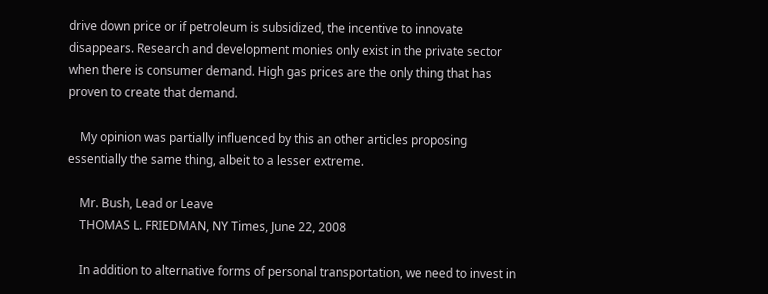drive down price or if petroleum is subsidized, the incentive to innovate disappears. Research and development monies only exist in the private sector when there is consumer demand. High gas prices are the only thing that has proven to create that demand.

    My opinion was partially influenced by this an other articles proposing essentially the same thing, albeit to a lesser extreme.

    Mr. Bush, Lead or Leave
    THOMAS L. FRIEDMAN, NY Times, June 22, 2008

    In addition to alternative forms of personal transportation, we need to invest in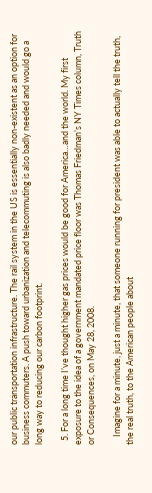our public transportation infrastructure. The rail system in the US is essentially non-existent as an option for business commuters. A push toward urbanization and telecommuting is also badly needed and would go a long way to reducing our carbon footprint.

  5. For a long time I’ve thought higher gas prices would be good for America…and the world. My first exposure to the idea of a government mandated price floor was Thomas Friedman’s NY Times column, Truth or Consequences, on May 28, 2008.

    Imagine for a minute, just a minute, that someone running for president was able to actually tell the truth, the real truth, to the American people about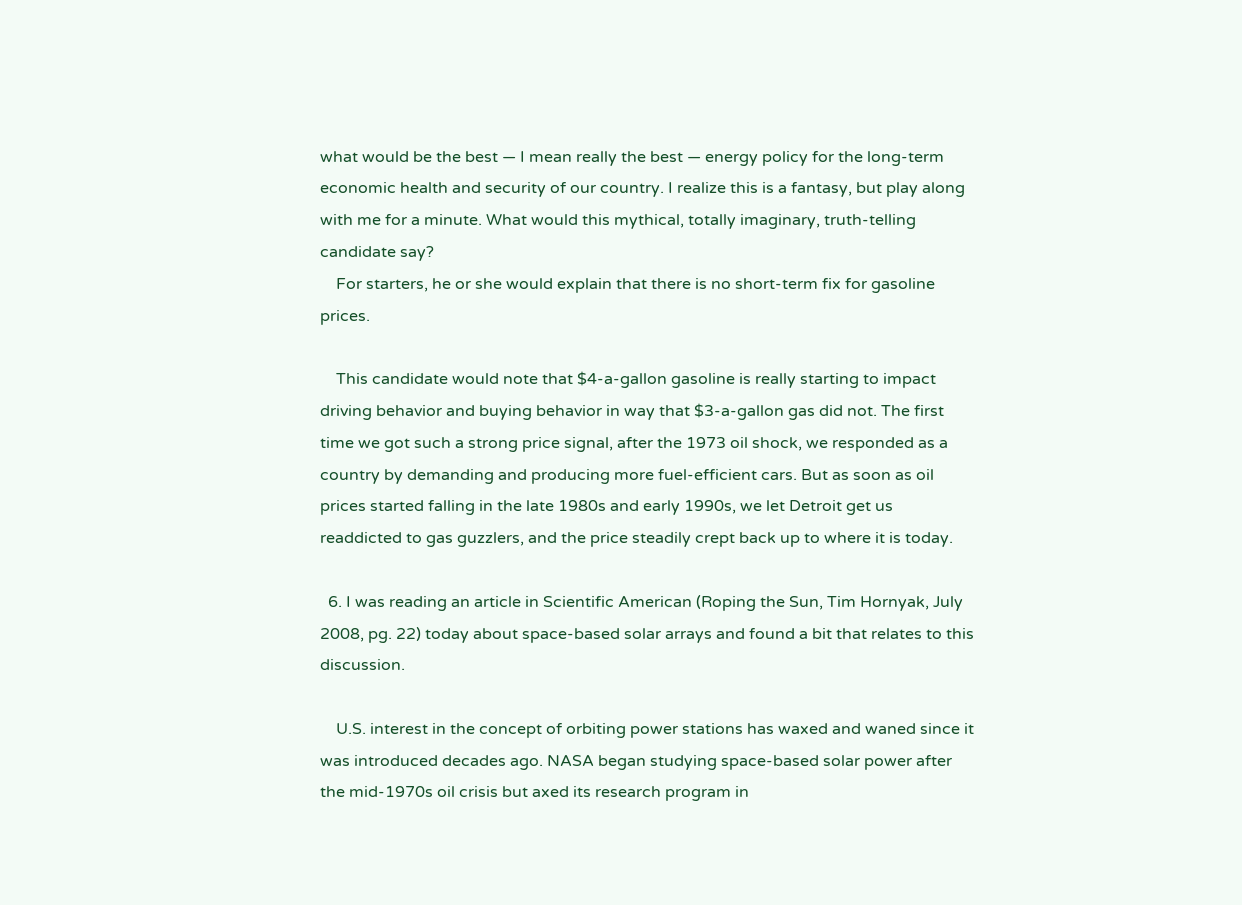what would be the best — I mean really the best — energy policy for the long-term economic health and security of our country. I realize this is a fantasy, but play along with me for a minute. What would this mythical, totally imaginary, truth-telling candidate say?
    For starters, he or she would explain that there is no short-term fix for gasoline prices.

    This candidate would note that $4-a-gallon gasoline is really starting to impact driving behavior and buying behavior in way that $3-a-gallon gas did not. The first time we got such a strong price signal, after the 1973 oil shock, we responded as a country by demanding and producing more fuel-efficient cars. But as soon as oil prices started falling in the late 1980s and early 1990s, we let Detroit get us readdicted to gas guzzlers, and the price steadily crept back up to where it is today.

  6. I was reading an article in Scientific American (Roping the Sun, Tim Hornyak, July 2008, pg. 22) today about space-based solar arrays and found a bit that relates to this discussion.

    U.S. interest in the concept of orbiting power stations has waxed and waned since it was introduced decades ago. NASA began studying space-based solar power after the mid-1970s oil crisis but axed its research program in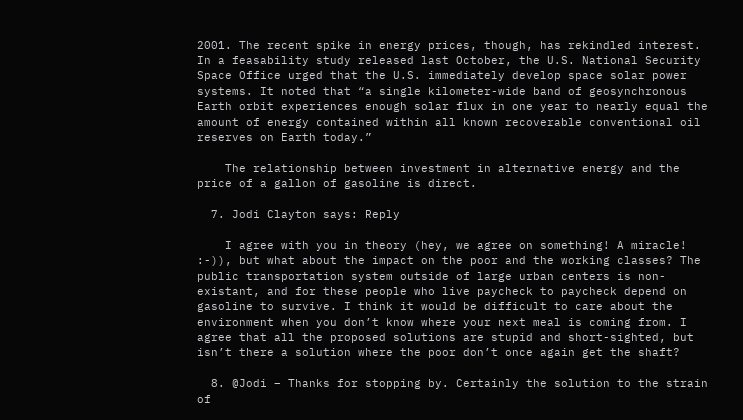2001. The recent spike in energy prices, though, has rekindled interest. In a feasability study released last October, the U.S. National Security Space Office urged that the U.S. immediately develop space solar power systems. It noted that “a single kilometer-wide band of geosynchronous Earth orbit experiences enough solar flux in one year to nearly equal the amount of energy contained within all known recoverable conventional oil reserves on Earth today.”

    The relationship between investment in alternative energy and the price of a gallon of gasoline is direct.

  7. Jodi Clayton says: Reply

    I agree with you in theory (hey, we agree on something! A miracle! :-)), but what about the impact on the poor and the working classes? The public transportation system outside of large urban centers is non-existant, and for these people who live paycheck to paycheck depend on gasoline to survive. I think it would be difficult to care about the environment when you don’t know where your next meal is coming from. I agree that all the proposed solutions are stupid and short-sighted, but isn’t there a solution where the poor don’t once again get the shaft?

  8. @Jodi – Thanks for stopping by. Certainly the solution to the strain of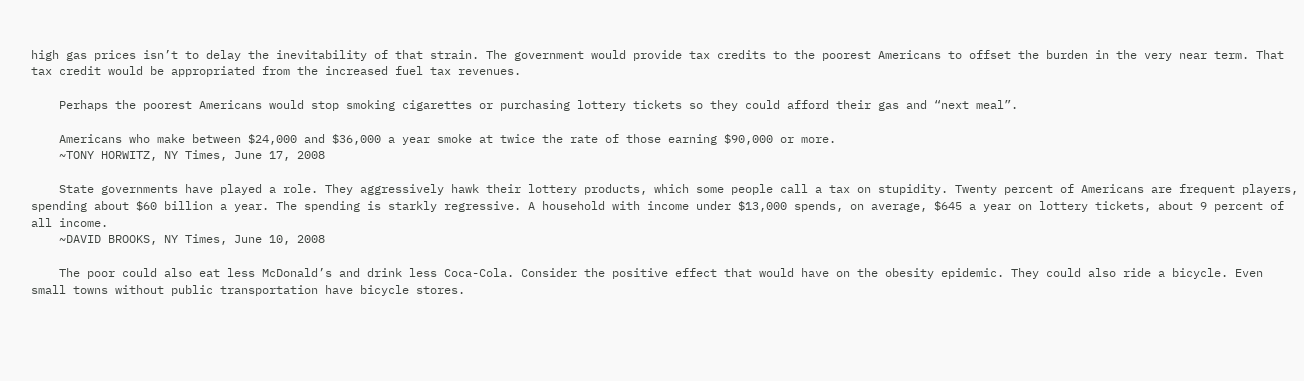high gas prices isn’t to delay the inevitability of that strain. The government would provide tax credits to the poorest Americans to offset the burden in the very near term. That tax credit would be appropriated from the increased fuel tax revenues.

    Perhaps the poorest Americans would stop smoking cigarettes or purchasing lottery tickets so they could afford their gas and “next meal”.

    Americans who make between $24,000 and $36,000 a year smoke at twice the rate of those earning $90,000 or more.
    ~TONY HORWITZ, NY Times, June 17, 2008

    State governments have played a role. They aggressively hawk their lottery products, which some people call a tax on stupidity. Twenty percent of Americans are frequent players, spending about $60 billion a year. The spending is starkly regressive. A household with income under $13,000 spends, on average, $645 a year on lottery tickets, about 9 percent of all income.
    ~DAVID BROOKS, NY Times, June 10, 2008

    The poor could also eat less McDonald’s and drink less Coca-Cola. Consider the positive effect that would have on the obesity epidemic. They could also ride a bicycle. Even small towns without public transportation have bicycle stores.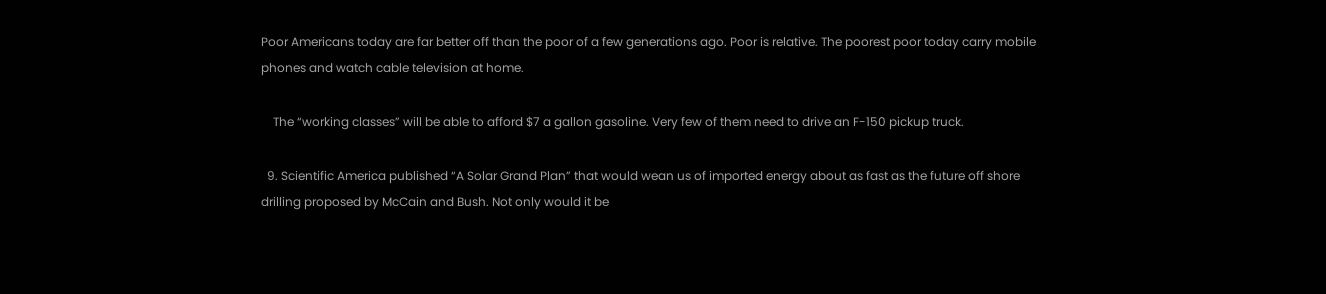Poor Americans today are far better off than the poor of a few generations ago. Poor is relative. The poorest poor today carry mobile phones and watch cable television at home.

    The “working classes” will be able to afford $7 a gallon gasoline. Very few of them need to drive an F-150 pickup truck.

  9. Scientific America published “A Solar Grand Plan” that would wean us of imported energy about as fast as the future off shore drilling proposed by McCain and Bush. Not only would it be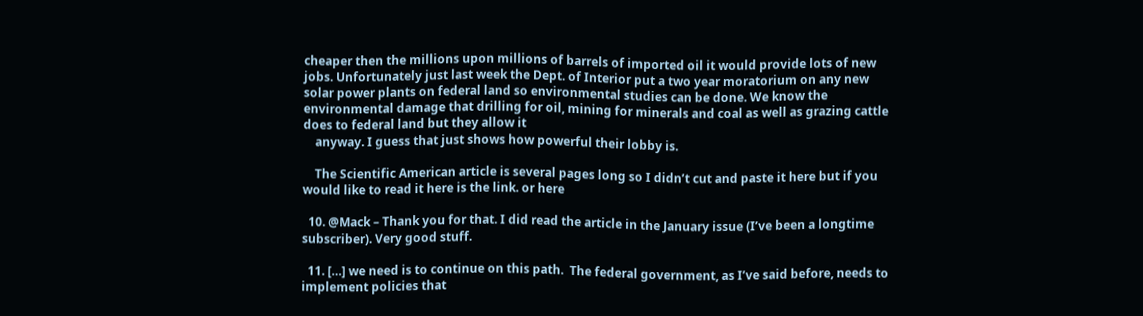cheaper then the millions upon millions of barrels of imported oil it would provide lots of new jobs. Unfortunately just last week the Dept. of Interior put a two year moratorium on any new solar power plants on federal land so environmental studies can be done. We know the environmental damage that drilling for oil, mining for minerals and coal as well as grazing cattle does to federal land but they allow it
    anyway. I guess that just shows how powerful their lobby is.

    The Scientific American article is several pages long so I didn’t cut and paste it here but if you would like to read it here is the link. or here

  10. @Mack – Thank you for that. I did read the article in the January issue (I’ve been a longtime subscriber). Very good stuff.

  11. […] we need is to continue on this path.  The federal government, as I’ve said before, needs to implement policies that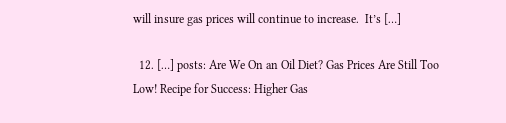will insure gas prices will continue to increase.  It’s […]

  12. […] posts: Are We On an Oil Diet? Gas Prices Are Still Too Low! Recipe for Success: Higher Gas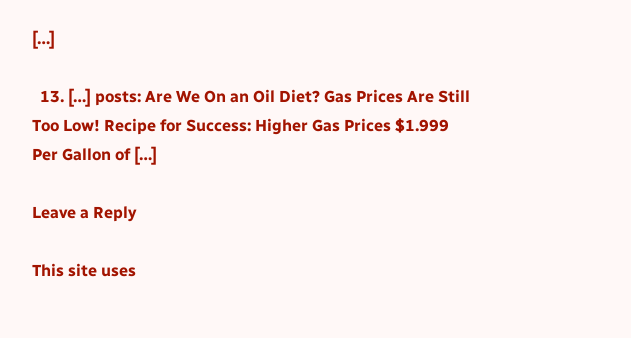[…]

  13. […] posts: Are We On an Oil Diet? Gas Prices Are Still Too Low! Recipe for Success: Higher Gas Prices $1.999 Per Gallon of […]

Leave a Reply

This site uses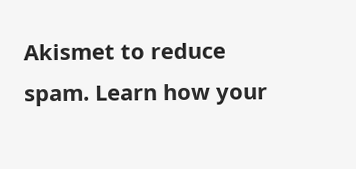Akismet to reduce spam. Learn how your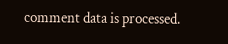comment data is processed.